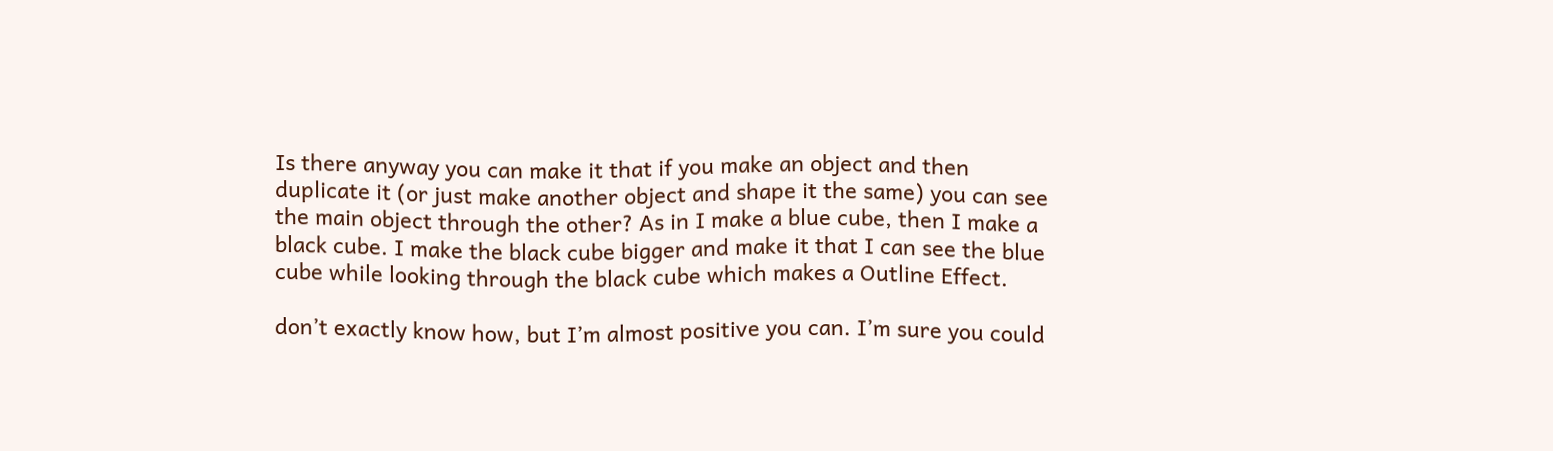Is there anyway you can make it that if you make an object and then duplicate it (or just make another object and shape it the same) you can see the main object through the other? As in I make a blue cube, then I make a black cube. I make the black cube bigger and make it that I can see the blue cube while looking through the black cube which makes a Outline Effect.

don’t exactly know how, but I’m almost positive you can. I’m sure you could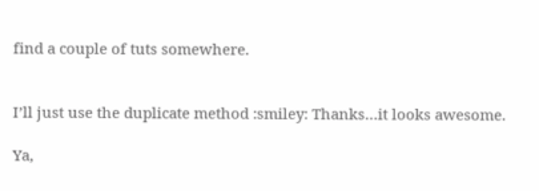find a couple of tuts somewhere.


I’ll just use the duplicate method :smiley: Thanks…it looks awesome.

Ya,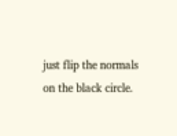just flip the normals on the black circle.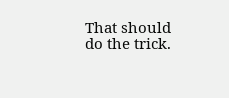That should do the trick.